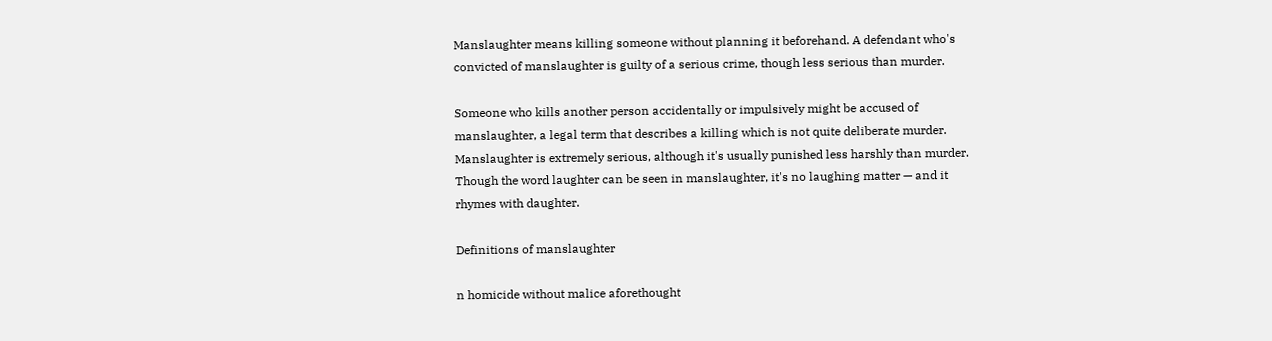Manslaughter means killing someone without planning it beforehand. A defendant who's convicted of manslaughter is guilty of a serious crime, though less serious than murder.

Someone who kills another person accidentally or impulsively might be accused of manslaughter, a legal term that describes a killing which is not quite deliberate murder. Manslaughter is extremely serious, although it's usually punished less harshly than murder. Though the word laughter can be seen in manslaughter, it's no laughing matter — and it rhymes with daughter.

Definitions of manslaughter

n homicide without malice aforethought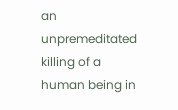an unpremeditated killing of a human being in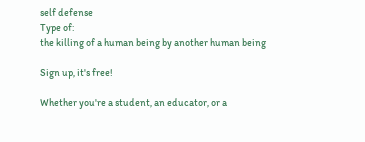self defense
Type of:
the killing of a human being by another human being

Sign up, it's free!

Whether you're a student, an educator, or a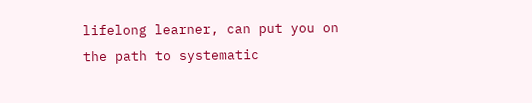lifelong learner, can put you on the path to systematic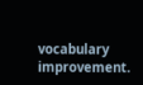vocabulary improvement.